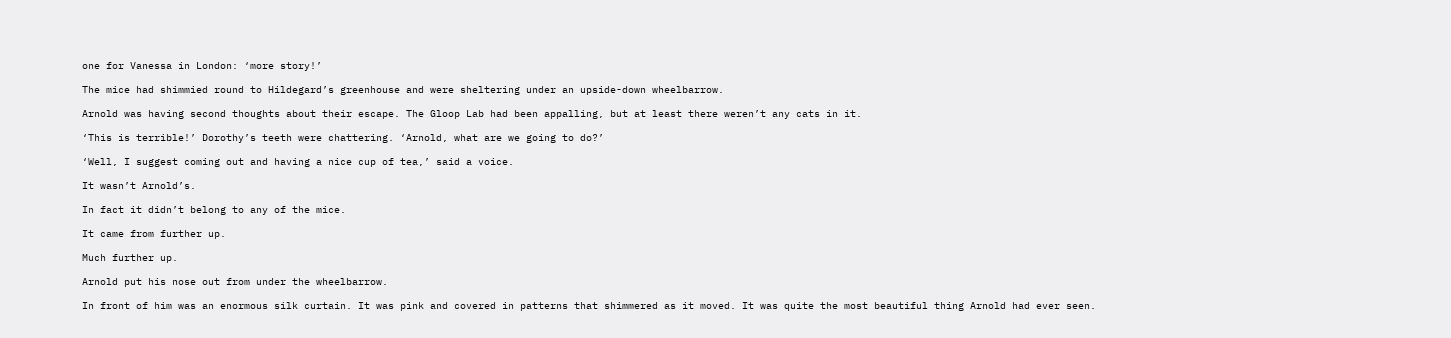one for Vanessa in London: ‘more story!’

The mice had shimmied round to Hildegard’s greenhouse and were sheltering under an upside-down wheelbarrow.

Arnold was having second thoughts about their escape. The Gloop Lab had been appalling, but at least there weren’t any cats in it.

‘This is terrible!’ Dorothy’s teeth were chattering. ‘Arnold, what are we going to do?’

‘Well, I suggest coming out and having a nice cup of tea,’ said a voice.

It wasn’t Arnold’s.

In fact it didn’t belong to any of the mice.

It came from further up.

Much further up.

Arnold put his nose out from under the wheelbarrow.

In front of him was an enormous silk curtain. It was pink and covered in patterns that shimmered as it moved. It was quite the most beautiful thing Arnold had ever seen.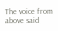The voice from above said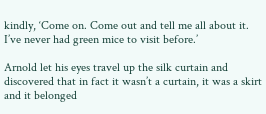kindly, ‘Come on. Come out and tell me all about it. I’ve never had green mice to visit before.’

Arnold let his eyes travel up the silk curtain and discovered that in fact it wasn’t a curtain, it was a skirt and it belonged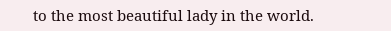to the most beautiful lady in the world.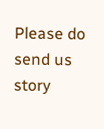Please do send us story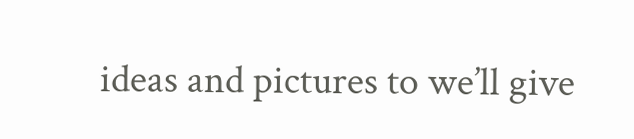ideas and pictures to we’ll give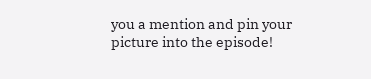you a mention and pin your picture into the episode!